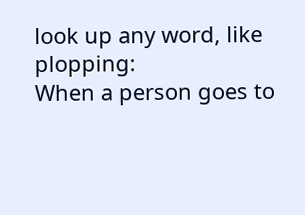look up any word, like plopping:
When a person goes to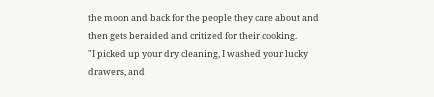the moon and back for the people they care about and then gets beraided and critized for their cooking.
"I picked up your dry cleaning, I washed your lucky drawers, and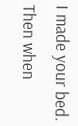I made your bed. Then when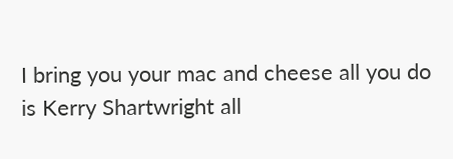I bring you your mac and cheese all you do is Kerry Shartwright all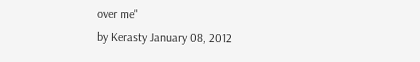over me"
by Kerasty January 08, 2012